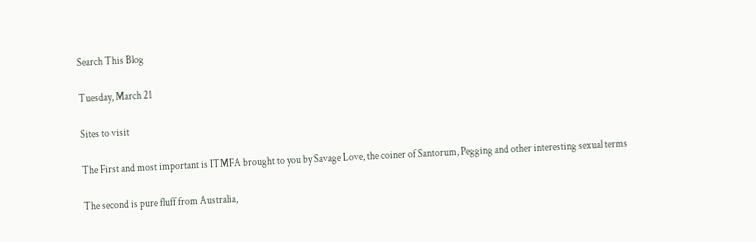Search This Blog

Tuesday, March 21

Sites to visit

The First and most important is ITMFA brought to you by Savage Love, the coiner of Santorum, Pegging and other interesting sexual terms

The second is pure fluff from Australia,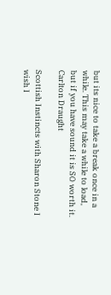but its nice to take a break once in a while. This may take a while to load, but if you have sound it is SO worth it. Carlton Draught

Scottish Instincts with Sharon Stone I wish I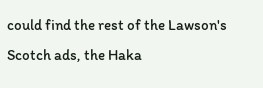could find the rest of the Lawson's Scotch ads, the Haka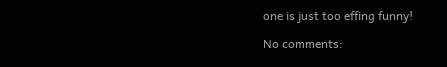one is just too effing funny!

No comments: